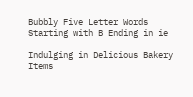Bubbly Five Letter Words Starting with B Ending in ie

Indulging in Delicious Bakery Items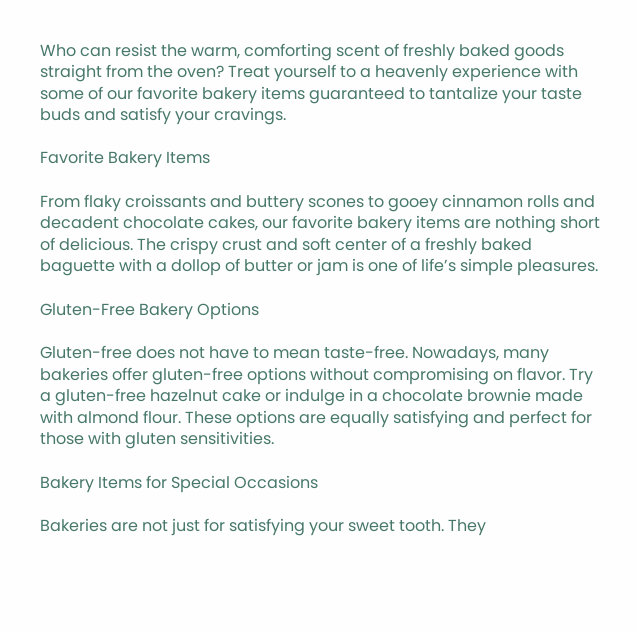Who can resist the warm, comforting scent of freshly baked goods straight from the oven? Treat yourself to a heavenly experience with some of our favorite bakery items guaranteed to tantalize your taste buds and satisfy your cravings.

Favorite Bakery Items

From flaky croissants and buttery scones to gooey cinnamon rolls and decadent chocolate cakes, our favorite bakery items are nothing short of delicious. The crispy crust and soft center of a freshly baked baguette with a dollop of butter or jam is one of life’s simple pleasures.

Gluten-Free Bakery Options

Gluten-free does not have to mean taste-free. Nowadays, many bakeries offer gluten-free options without compromising on flavor. Try a gluten-free hazelnut cake or indulge in a chocolate brownie made with almond flour. These options are equally satisfying and perfect for those with gluten sensitivities.

Bakery Items for Special Occasions

Bakeries are not just for satisfying your sweet tooth. They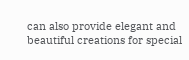can also provide elegant and beautiful creations for special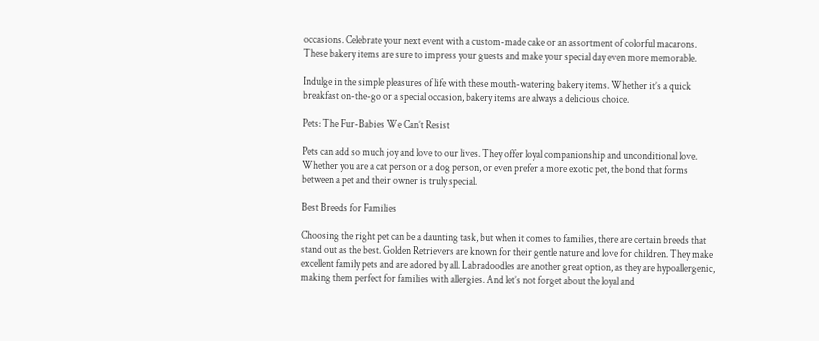occasions. Celebrate your next event with a custom-made cake or an assortment of colorful macarons. These bakery items are sure to impress your guests and make your special day even more memorable.

Indulge in the simple pleasures of life with these mouth-watering bakery items. Whether it’s a quick breakfast on-the-go or a special occasion, bakery items are always a delicious choice.

Pets: The Fur-Babies We Can’t Resist

Pets can add so much joy and love to our lives. They offer loyal companionship and unconditional love. Whether you are a cat person or a dog person, or even prefer a more exotic pet, the bond that forms between a pet and their owner is truly special.

Best Breeds for Families

Choosing the right pet can be a daunting task, but when it comes to families, there are certain breeds that stand out as the best. Golden Retrievers are known for their gentle nature and love for children. They make excellent family pets and are adored by all. Labradoodles are another great option, as they are hypoallergenic, making them perfect for families with allergies. And let’s not forget about the loyal and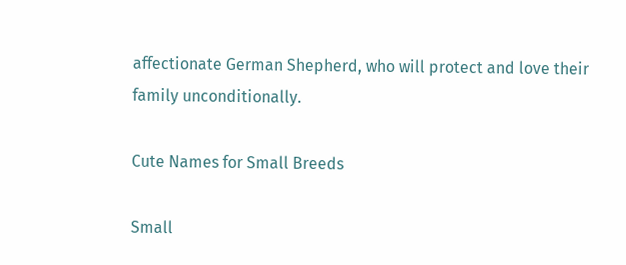affectionate German Shepherd, who will protect and love their family unconditionally.

Cute Names for Small Breeds

Small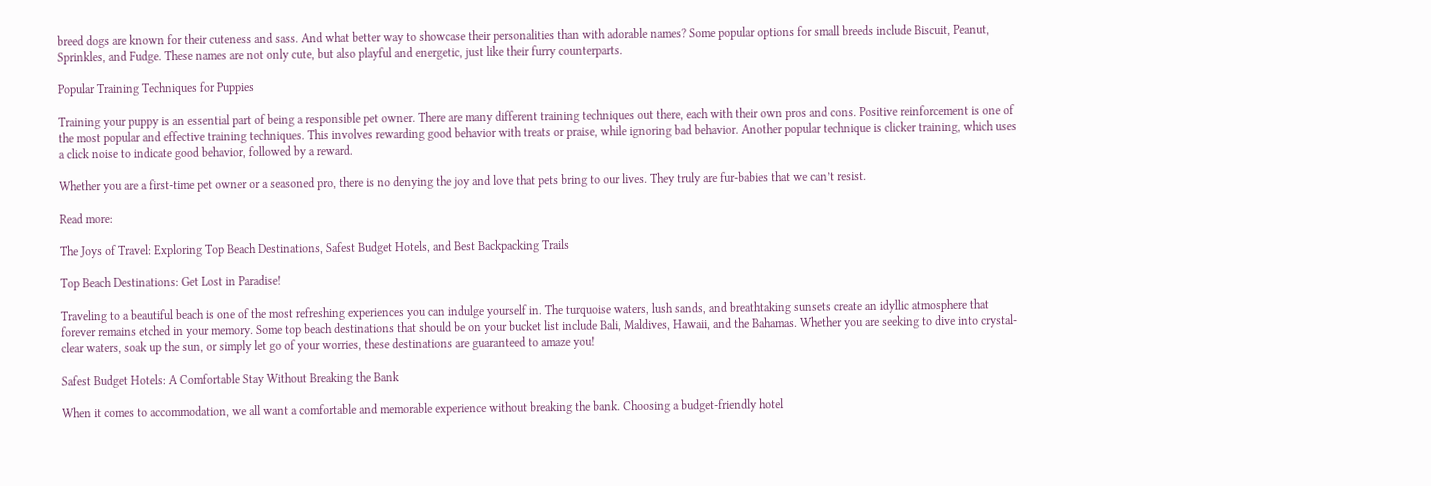breed dogs are known for their cuteness and sass. And what better way to showcase their personalities than with adorable names? Some popular options for small breeds include Biscuit, Peanut, Sprinkles, and Fudge. These names are not only cute, but also playful and energetic, just like their furry counterparts.

Popular Training Techniques for Puppies

Training your puppy is an essential part of being a responsible pet owner. There are many different training techniques out there, each with their own pros and cons. Positive reinforcement is one of the most popular and effective training techniques. This involves rewarding good behavior with treats or praise, while ignoring bad behavior. Another popular technique is clicker training, which uses a click noise to indicate good behavior, followed by a reward.

Whether you are a first-time pet owner or a seasoned pro, there is no denying the joy and love that pets bring to our lives. They truly are fur-babies that we can’t resist.

Read more:

The Joys of Travel: Exploring Top Beach Destinations, Safest Budget Hotels, and Best Backpacking Trails

Top Beach Destinations: Get Lost in Paradise!

Traveling to a beautiful beach is one of the most refreshing experiences you can indulge yourself in. The turquoise waters, lush sands, and breathtaking sunsets create an idyllic atmosphere that forever remains etched in your memory. Some top beach destinations that should be on your bucket list include Bali, Maldives, Hawaii, and the Bahamas. Whether you are seeking to dive into crystal-clear waters, soak up the sun, or simply let go of your worries, these destinations are guaranteed to amaze you!

Safest Budget Hotels: A Comfortable Stay Without Breaking the Bank

When it comes to accommodation, we all want a comfortable and memorable experience without breaking the bank. Choosing a budget-friendly hotel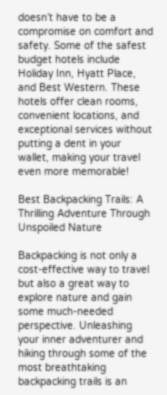doesn’t have to be a compromise on comfort and safety. Some of the safest budget hotels include Holiday Inn, Hyatt Place, and Best Western. These hotels offer clean rooms, convenient locations, and exceptional services without putting a dent in your wallet, making your travel even more memorable!

Best Backpacking Trails: A Thrilling Adventure Through Unspoiled Nature

Backpacking is not only a cost-effective way to travel but also a great way to explore nature and gain some much-needed perspective. Unleashing your inner adventurer and hiking through some of the most breathtaking backpacking trails is an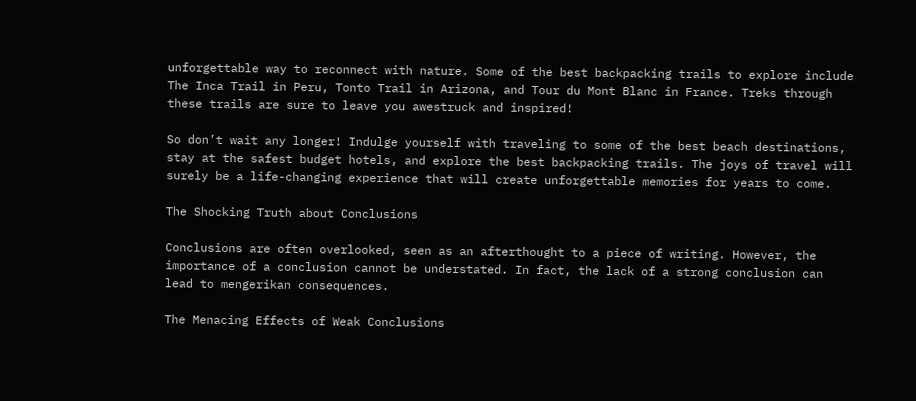unforgettable way to reconnect with nature. Some of the best backpacking trails to explore include The Inca Trail in Peru, Tonto Trail in Arizona, and Tour du Mont Blanc in France. Treks through these trails are sure to leave you awestruck and inspired!

So don’t wait any longer! Indulge yourself with traveling to some of the best beach destinations, stay at the safest budget hotels, and explore the best backpacking trails. The joys of travel will surely be a life-changing experience that will create unforgettable memories for years to come.

The Shocking Truth about Conclusions

Conclusions are often overlooked, seen as an afterthought to a piece of writing. However, the importance of a conclusion cannot be understated. In fact, the lack of a strong conclusion can lead to mengerikan consequences.

The Menacing Effects of Weak Conclusions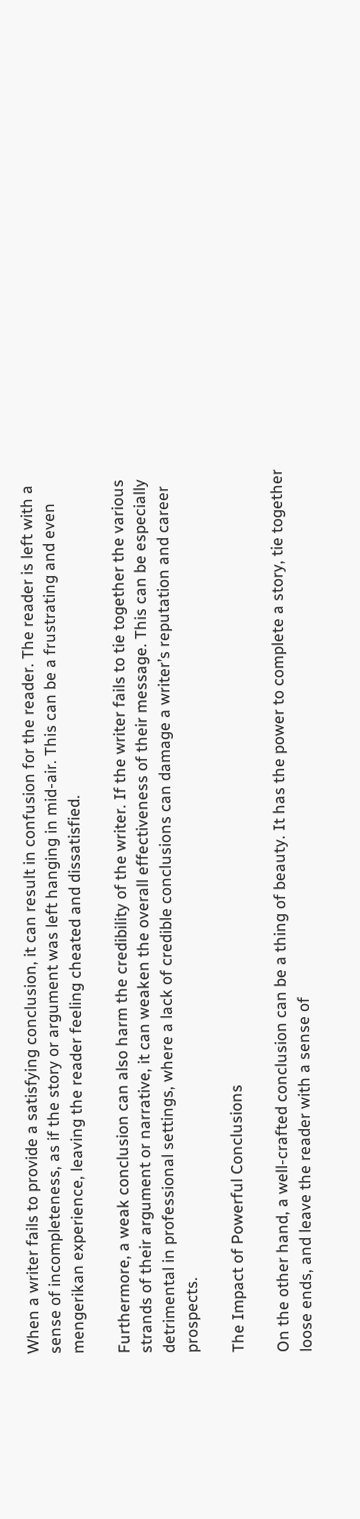When a writer fails to provide a satisfying conclusion, it can result in confusion for the reader. The reader is left with a sense of incompleteness, as if the story or argument was left hanging in mid-air. This can be a frustrating and even mengerikan experience, leaving the reader feeling cheated and dissatisfied.

Furthermore, a weak conclusion can also harm the credibility of the writer. If the writer fails to tie together the various strands of their argument or narrative, it can weaken the overall effectiveness of their message. This can be especially detrimental in professional settings, where a lack of credible conclusions can damage a writer’s reputation and career prospects.

The Impact of Powerful Conclusions

On the other hand, a well-crafted conclusion can be a thing of beauty. It has the power to complete a story, tie together loose ends, and leave the reader with a sense of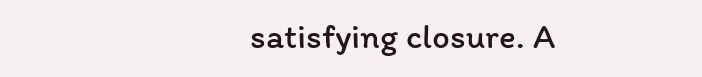satisfying closure. A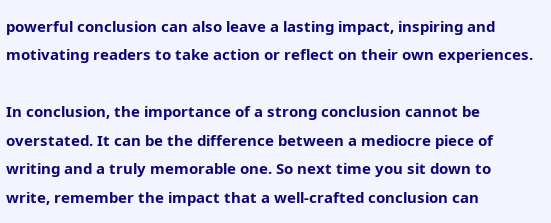powerful conclusion can also leave a lasting impact, inspiring and motivating readers to take action or reflect on their own experiences.

In conclusion, the importance of a strong conclusion cannot be overstated. It can be the difference between a mediocre piece of writing and a truly memorable one. So next time you sit down to write, remember the impact that a well-crafted conclusion can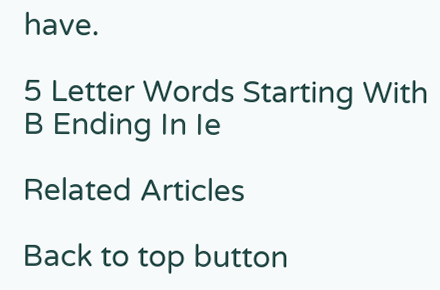have.

5 Letter Words Starting With B Ending In Ie

Related Articles

Back to top button